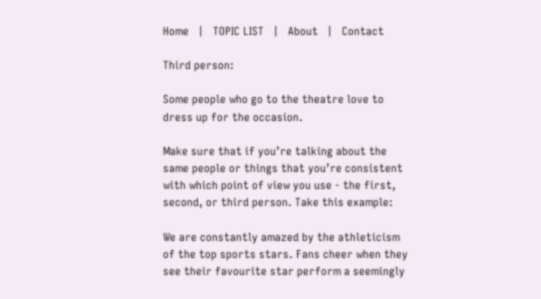Home   |   TOPIC LIST   |   About   |   Contact

Third person:

Some people who go to the theatre love to dress up for the occasion.

Make sure that if you’re talking about the same people or things that you’re consistent with which point of view you use - the first, second, or third person. Take this example:

We are constantly amazed by the athleticism of the top sports stars. Fans cheer when they see their favourite star perform a seemingly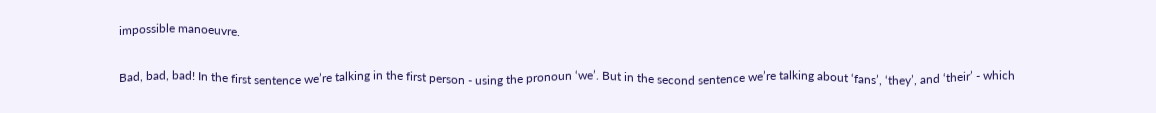impossible manoeuvre.

Bad, bad, bad! In the first sentence we’re talking in the first person - using the pronoun ‘we’. But in the second sentence we’re talking about ‘fans’, ‘they’, and ‘their’ - which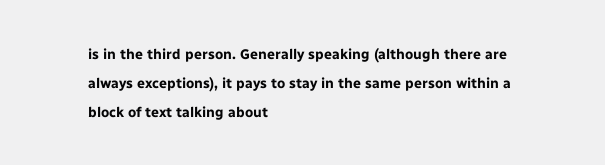is in the third person. Generally speaking (although there are always exceptions), it pays to stay in the same person within a block of text talking about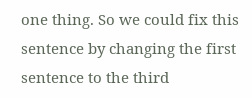one thing. So we could fix this sentence by changing the first sentence to the third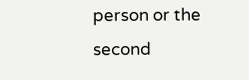person or the second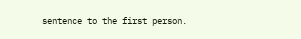sentence to the first person.